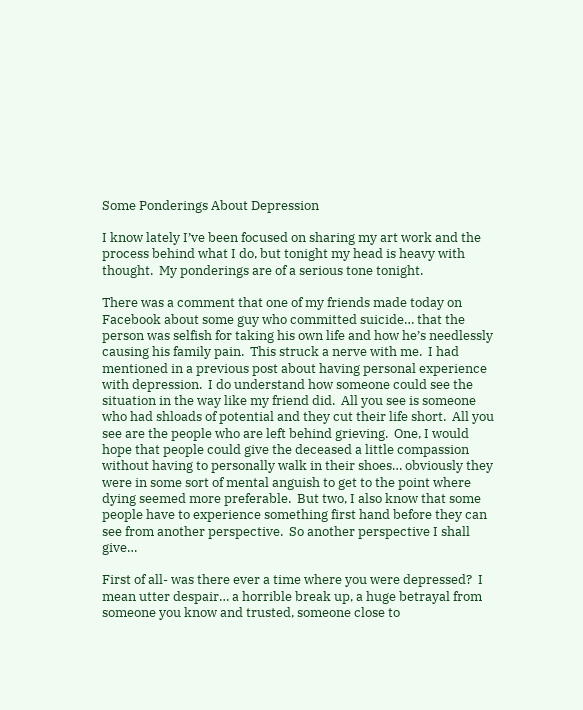Some Ponderings About Depression

I know lately I’ve been focused on sharing my art work and the process behind what I do, but tonight my head is heavy with thought.  My ponderings are of a serious tone tonight.

There was a comment that one of my friends made today on Facebook about some guy who committed suicide… that the person was selfish for taking his own life and how he’s needlessly causing his family pain.  This struck a nerve with me.  I had mentioned in a previous post about having personal experience with depression.  I do understand how someone could see the situation in the way like my friend did.  All you see is someone who had shloads of potential and they cut their life short.  All you see are the people who are left behind grieving.  One, I would hope that people could give the deceased a little compassion without having to personally walk in their shoes… obviously they were in some sort of mental anguish to get to the point where dying seemed more preferable.  But two, I also know that some people have to experience something first hand before they can see from another perspective.  So another perspective I shall give…

First of all- was there ever a time where you were depressed?  I mean utter despair… a horrible break up, a huge betrayal from someone you know and trusted, someone close to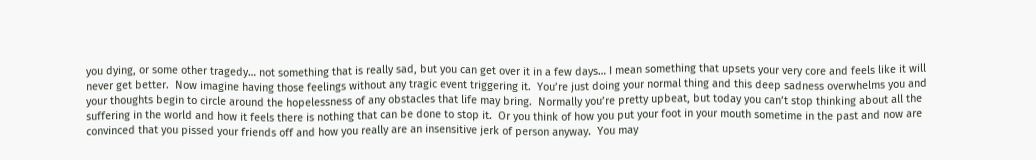you dying, or some other tragedy… not something that is really sad, but you can get over it in a few days… I mean something that upsets your very core and feels like it will never get better.  Now imagine having those feelings without any tragic event triggering it.  You’re just doing your normal thing and this deep sadness overwhelms you and your thoughts begin to circle around the hopelessness of any obstacles that life may bring.  Normally you’re pretty upbeat, but today you can’t stop thinking about all the suffering in the world and how it feels there is nothing that can be done to stop it.  Or you think of how you put your foot in your mouth sometime in the past and now are convinced that you pissed your friends off and how you really are an insensitive jerk of person anyway.  You may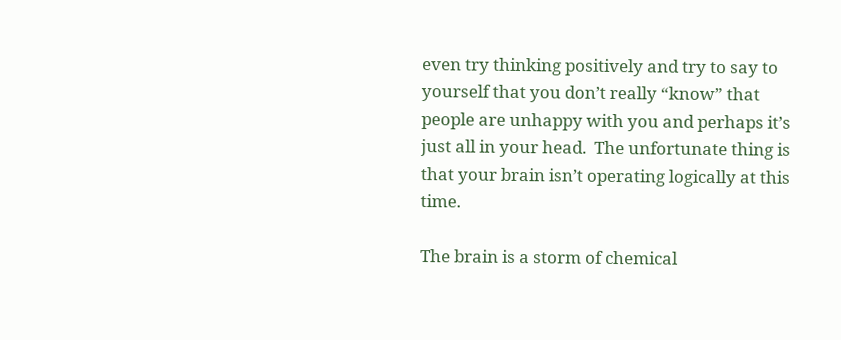even try thinking positively and try to say to yourself that you don’t really “know” that people are unhappy with you and perhaps it’s just all in your head.  The unfortunate thing is that your brain isn’t operating logically at this time.

The brain is a storm of chemical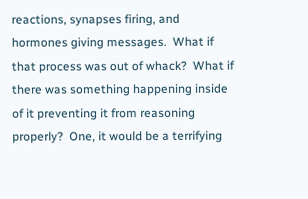reactions, synapses firing, and hormones giving messages.  What if that process was out of whack?  What if there was something happening inside of it preventing it from reasoning properly?  One, it would be a terrifying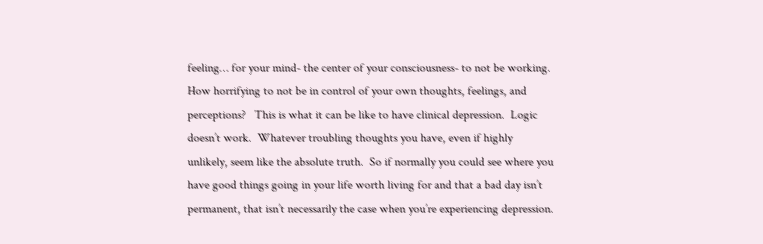feeling… for your mind- the center of your consciousness- to not be working.   How horrifying to not be in control of your own thoughts, feelings, and perceptions?   This is what it can be like to have clinical depression.  Logic doesn’t work.  Whatever troubling thoughts you have, even if highly unlikely, seem like the absolute truth.  So if normally you could see where you have good things going in your life worth living for and that a bad day isn’t permanent, that isn’t necessarily the case when you’re experiencing depression.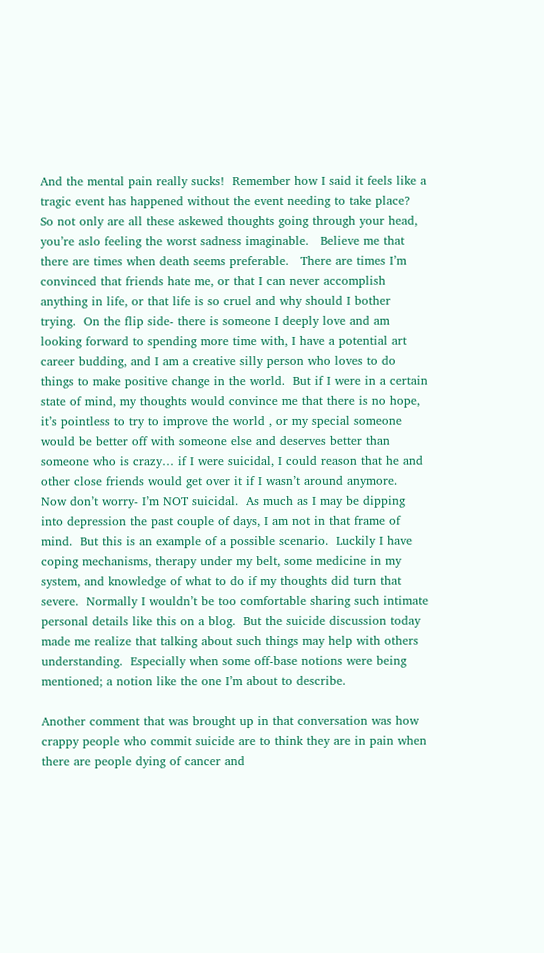And the mental pain really sucks!  Remember how I said it feels like a tragic event has happened without the event needing to take place?  So not only are all these askewed thoughts going through your head, you’re aslo feeling the worst sadness imaginable.   Believe me that there are times when death seems preferable.   There are times I’m convinced that friends hate me, or that I can never accomplish anything in life, or that life is so cruel and why should I bother trying.  On the flip side- there is someone I deeply love and am looking forward to spending more time with, I have a potential art career budding, and I am a creative silly person who loves to do things to make positive change in the world.  But if I were in a certain state of mind, my thoughts would convince me that there is no hope, it’s pointless to try to improve the world , or my special someone would be better off with someone else and deserves better than someone who is crazy… if I were suicidal, I could reason that he and other close friends would get over it if I wasn’t around anymore.  Now don’t worry- I’m NOT suicidal.  As much as I may be dipping into depression the past couple of days, I am not in that frame of mind.  But this is an example of a possible scenario.  Luckily I have coping mechanisms, therapy under my belt, some medicine in my system, and knowledge of what to do if my thoughts did turn that severe.  Normally I wouldn’t be too comfortable sharing such intimate personal details like this on a blog.  But the suicide discussion today made me realize that talking about such things may help with others understanding.  Especially when some off-base notions were being mentioned; a notion like the one I’m about to describe.

Another comment that was brought up in that conversation was how crappy people who commit suicide are to think they are in pain when there are people dying of cancer and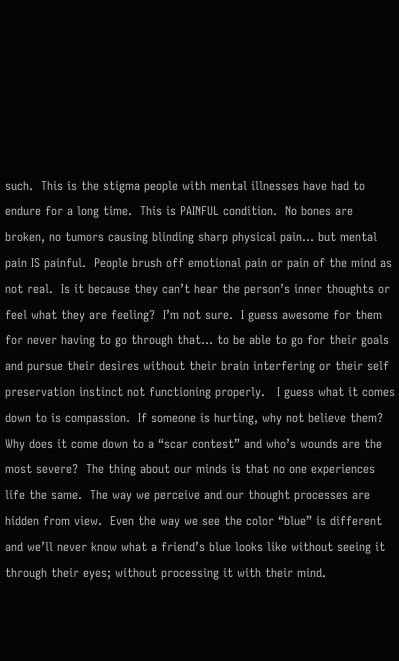such.  This is the stigma people with mental illnesses have had to endure for a long time.  This is PAINFUL condition.  No bones are broken, no tumors causing blinding sharp physical pain… but mental pain IS painful.  People brush off emotional pain or pain of the mind as not real.  Is it because they can’t hear the person’s inner thoughts or feel what they are feeling?  I’m not sure.  I guess awesome for them for never having to go through that… to be able to go for their goals and pursue their desires without their brain interfering or their self preservation instinct not functioning properly.   I guess what it comes down to is compassion.  If someone is hurting, why not believe them?  Why does it come down to a “scar contest” and who’s wounds are the most severe?  The thing about our minds is that no one experiences life the same.  The way we perceive and our thought processes are hidden from view.  Even the way we see the color “blue” is different and we’ll never know what a friend’s blue looks like without seeing it through their eyes; without processing it with their mind.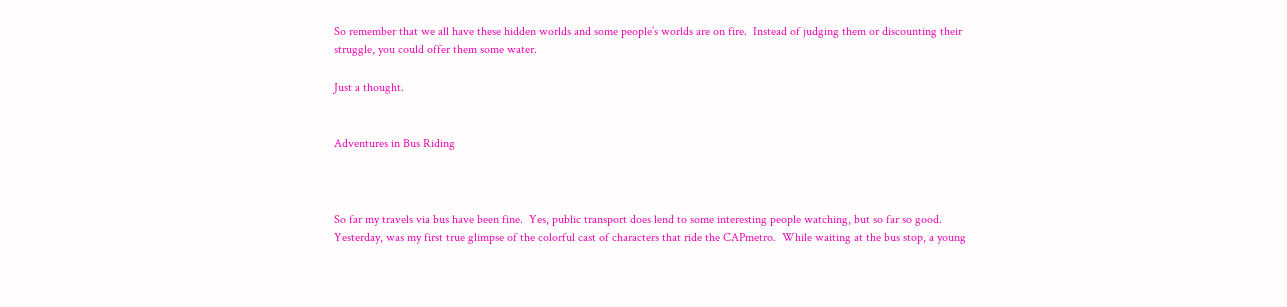So remember that we all have these hidden worlds and some people’s worlds are on fire.  Instead of judging them or discounting their struggle, you could offer them some water.

Just a thought.


Adventures in Bus Riding



So far my travels via bus have been fine.  Yes, public transport does lend to some interesting people watching, but so far so good.  Yesterday, was my first true glimpse of the colorful cast of characters that ride the CAPmetro.  While waiting at the bus stop, a young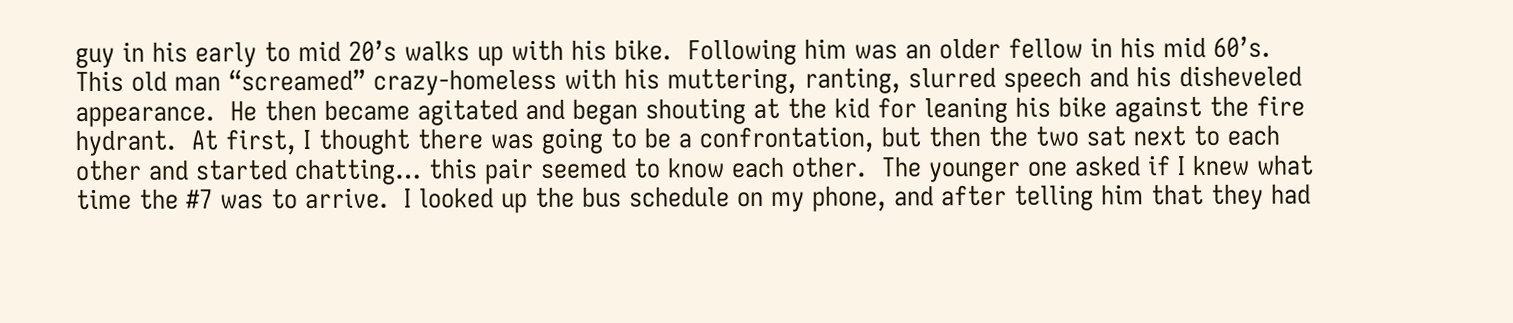guy in his early to mid 20’s walks up with his bike.  Following him was an older fellow in his mid 60’s.  This old man “screamed” crazy-homeless with his muttering, ranting, slurred speech and his disheveled appearance.  He then became agitated and began shouting at the kid for leaning his bike against the fire hydrant.  At first, I thought there was going to be a confrontation, but then the two sat next to each other and started chatting… this pair seemed to know each other.  The younger one asked if I knew what time the #7 was to arrive.  I looked up the bus schedule on my phone, and after telling him that they had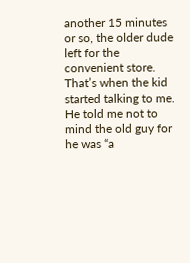another 15 minutes or so, the older dude left for the convenient store.  That’s when the kid started talking to me.  He told me not to mind the old guy for he was “a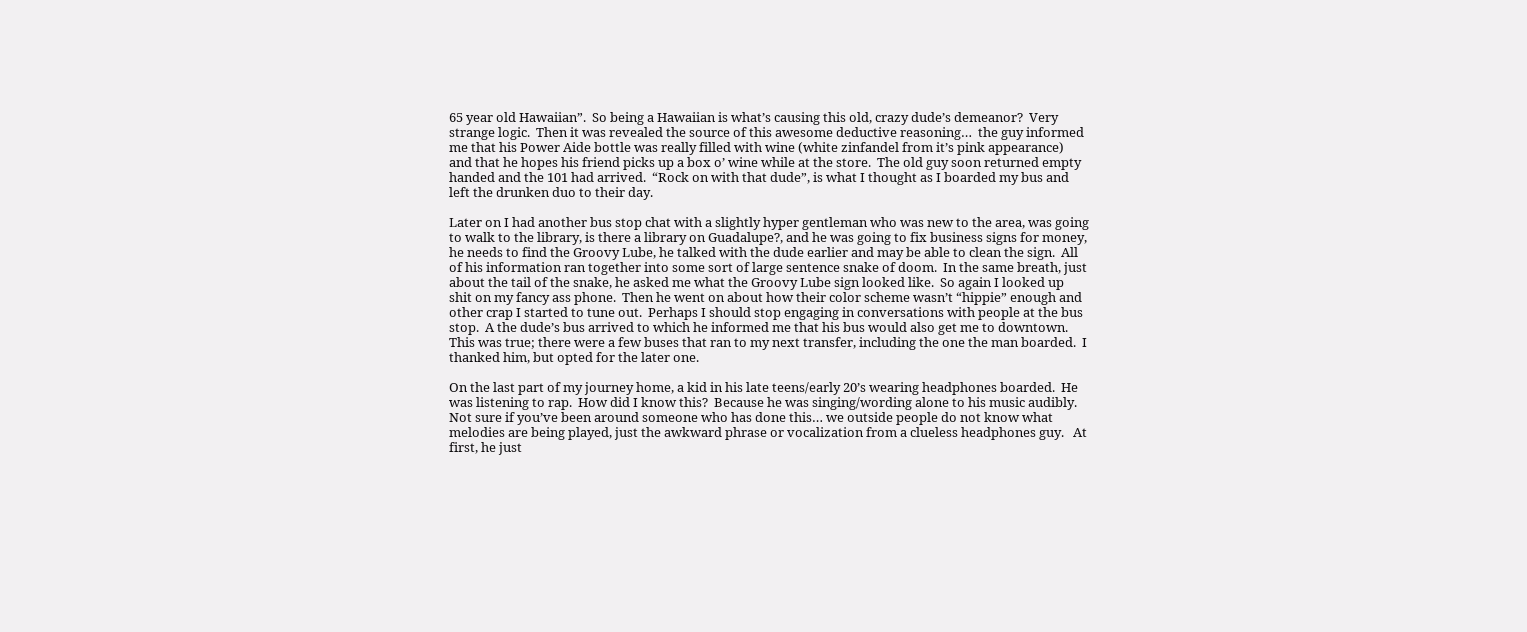65 year old Hawaiian”.  So being a Hawaiian is what’s causing this old, crazy dude’s demeanor?  Very strange logic.  Then it was revealed the source of this awesome deductive reasoning…  the guy informed me that his Power Aide bottle was really filled with wine (white zinfandel from it’s pink appearance) and that he hopes his friend picks up a box o’ wine while at the store.  The old guy soon returned empty handed and the 101 had arrived.  “Rock on with that dude”, is what I thought as I boarded my bus and left the drunken duo to their day.

Later on I had another bus stop chat with a slightly hyper gentleman who was new to the area, was going to walk to the library, is there a library on Guadalupe?, and he was going to fix business signs for money, he needs to find the Groovy Lube, he talked with the dude earlier and may be able to clean the sign.  All of his information ran together into some sort of large sentence snake of doom.  In the same breath, just about the tail of the snake, he asked me what the Groovy Lube sign looked like.  So again I looked up shit on my fancy ass phone.  Then he went on about how their color scheme wasn’t “hippie” enough and other crap I started to tune out.  Perhaps I should stop engaging in conversations with people at the bus stop.  A the dude’s bus arrived to which he informed me that his bus would also get me to downtown.  This was true; there were a few buses that ran to my next transfer, including the one the man boarded.  I thanked him, but opted for the later one.

On the last part of my journey home, a kid in his late teens/early 20’s wearing headphones boarded.  He was listening to rap.  How did I know this?  Because he was singing/wording alone to his music audibly.  Not sure if you’ve been around someone who has done this… we outside people do not know what melodies are being played, just the awkward phrase or vocalization from a clueless headphones guy.   At first, he just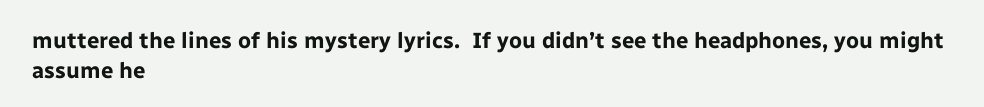muttered the lines of his mystery lyrics.  If you didn’t see the headphones, you might assume he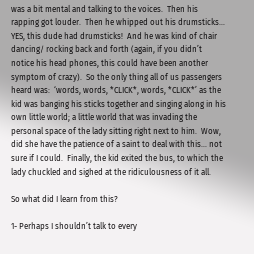was a bit mental and talking to the voices.  Then his rapping got louder.  Then he whipped out his drumsticks… YES, this dude had drumsticks!  And he was kind of chair dancing/ rocking back and forth (again, if you didn’t notice his head phones, this could have been another symptom of crazy).  So the only thing all of us passengers heard was:  ‘words, words, *CLICK*, words, *CLICK*’ as the kid was banging his sticks together and singing along in his own little world; a little world that was invading the personal space of the lady sitting right next to him.  Wow, did she have the patience of a saint to deal with this… not sure if I could.  Finally, the kid exited the bus, to which the lady chuckled and sighed at the ridiculousness of it all.

So what did I learn from this?

1- Perhaps I shouldn’t talk to every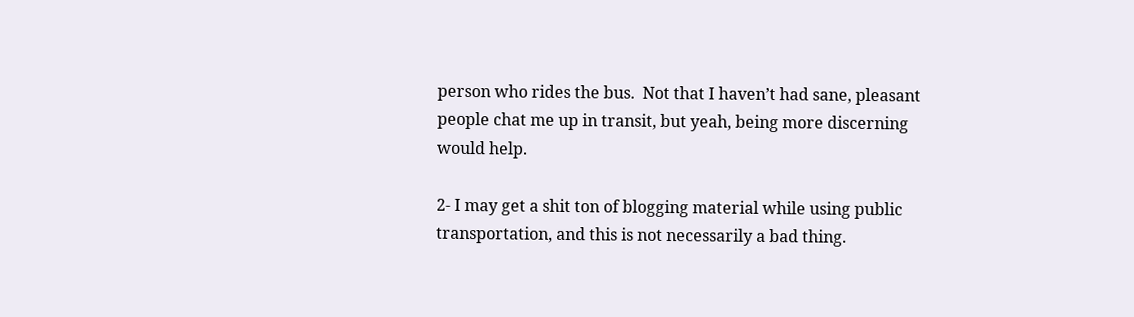person who rides the bus.  Not that I haven’t had sane, pleasant people chat me up in transit, but yeah, being more discerning would help.

2- I may get a shit ton of blogging material while using public transportation, and this is not necessarily a bad thing.